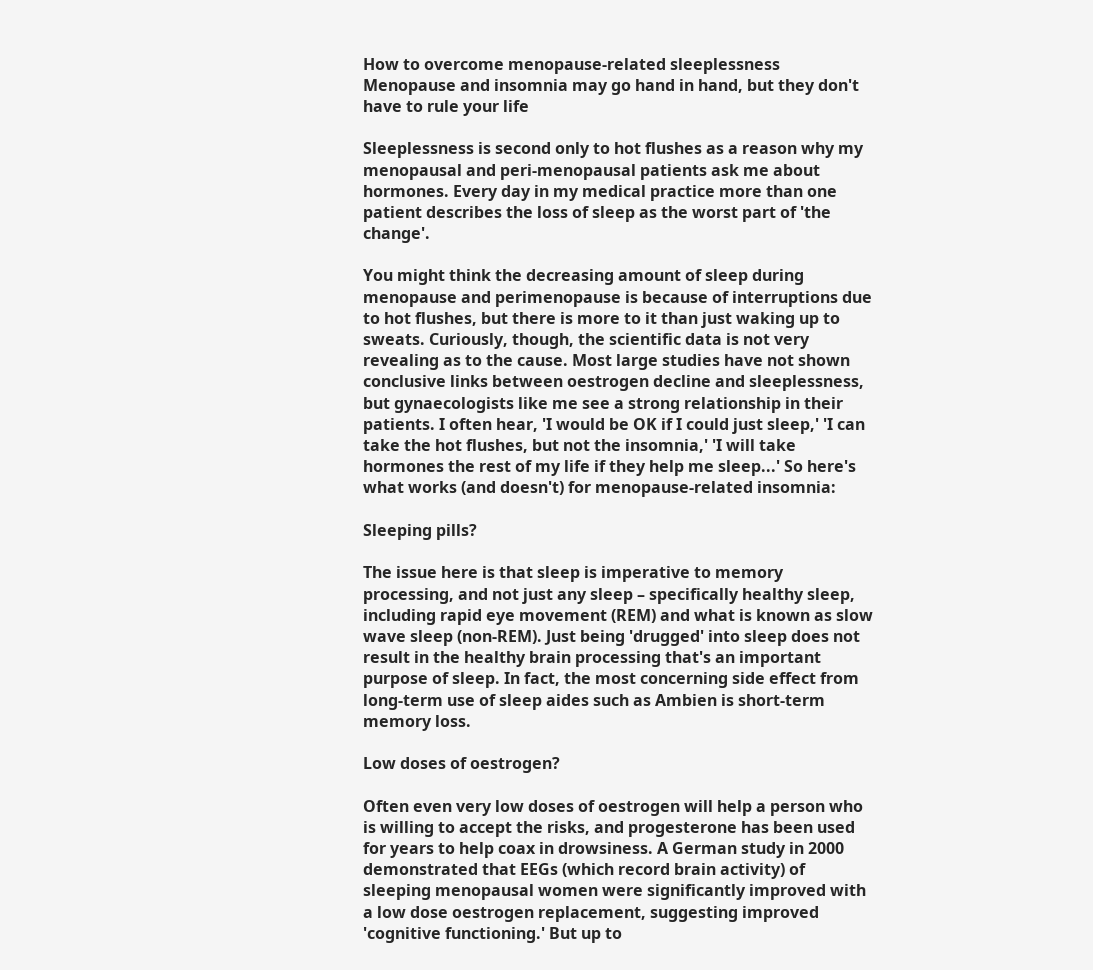How to overcome menopause-related sleeplessness Menopause and insomnia may go hand in hand, but they don't have to rule your life

Sleeplessness is second only to hot flushes as a reason why my menopausal and peri-menopausal patients ask me about hormones. Every day in my medical practice more than one patient describes the loss of sleep as the worst part of 'the change'.

You might think the decreasing amount of sleep during menopause and perimenopause is because of interruptions due to hot flushes, but there is more to it than just waking up to sweats. Curiously, though, the scientific data is not very revealing as to the cause. Most large studies have not shown conclusive links between oestrogen decline and sleeplessness, but gynaecologists like me see a strong relationship in their patients. I often hear, 'I would be OK if I could just sleep,' 'I can take the hot flushes, but not the insomnia,' 'I will take hormones the rest of my life if they help me sleep...' So here's what works (and doesn't) for menopause-related insomnia:

Sleeping pills?

The issue here is that sleep is imperative to memory processing, and not just any sleep – specifically healthy sleep, including rapid eye movement (REM) and what is known as slow wave sleep (non-REM). Just being 'drugged' into sleep does not result in the healthy brain processing that's an important purpose of sleep. In fact, the most concerning side effect from long-term use of sleep aides such as Ambien is short-term memory loss.

Low doses of oestrogen?

Often even very low doses of oestrogen will help a person who is willing to accept the risks, and progesterone has been used for years to help coax in drowsiness. A German study in 2000 demonstrated that EEGs (which record brain activity) of sleeping menopausal women were significantly improved with a low dose oestrogen replacement, suggesting improved 'cognitive functioning.' But up to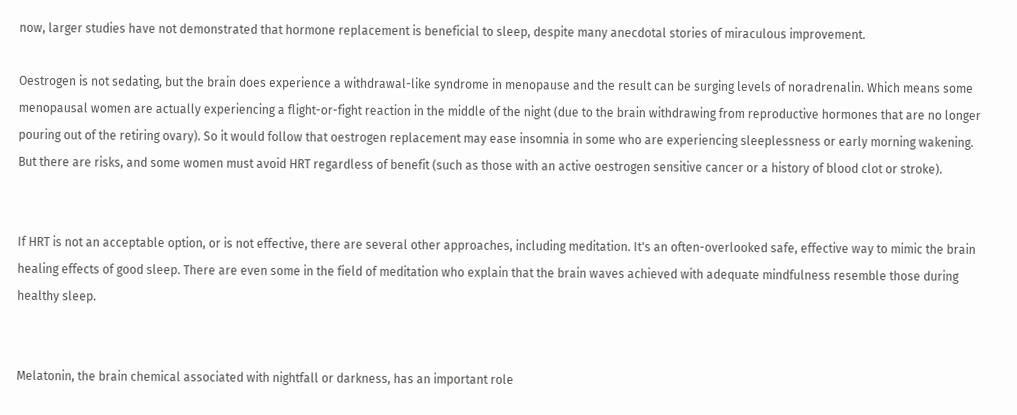now, larger studies have not demonstrated that hormone replacement is beneficial to sleep, despite many anecdotal stories of miraculous improvement.

Oestrogen is not sedating, but the brain does experience a withdrawal-like syndrome in menopause and the result can be surging levels of noradrenalin. Which means some menopausal women are actually experiencing a flight-or-fight reaction in the middle of the night (due to the brain withdrawing from reproductive hormones that are no longer pouring out of the retiring ovary). So it would follow that oestrogen replacement may ease insomnia in some who are experiencing sleeplessness or early morning wakening. But there are risks, and some women must avoid HRT regardless of benefit (such as those with an active oestrogen sensitive cancer or a history of blood clot or stroke).


If HRT is not an acceptable option, or is not effective, there are several other approaches, including meditation. It's an often-overlooked safe, effective way to mimic the brain healing effects of good sleep. There are even some in the field of meditation who explain that the brain waves achieved with adequate mindfulness resemble those during healthy sleep.


Melatonin, the brain chemical associated with nightfall or darkness, has an important role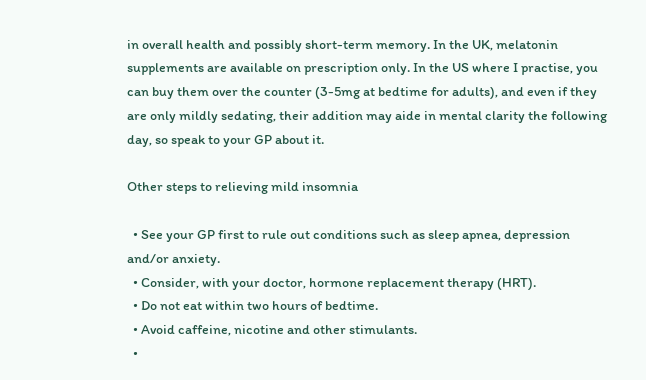in overall health and possibly short-term memory. In the UK, melatonin supplements are available on prescription only. In the US where I practise, you can buy them over the counter (3-5mg at bedtime for adults), and even if they are only mildly sedating, their addition may aide in mental clarity the following day, so speak to your GP about it.

Other steps to relieving mild insomnia

  • See your GP first to rule out conditions such as sleep apnea, depression and/or anxiety.
  • Consider, with your doctor, hormone replacement therapy (HRT).
  • Do not eat within two hours of bedtime.
  • Avoid caffeine, nicotine and other stimulants.
  •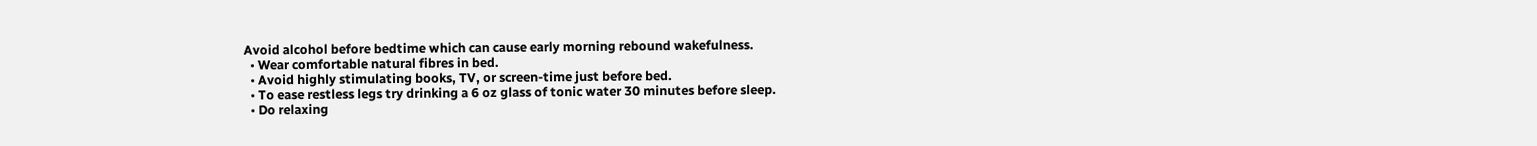Avoid alcohol before bedtime which can cause early morning rebound wakefulness.
  • Wear comfortable natural fibres in bed.
  • Avoid highly stimulating books, TV, or screen-time just before bed.
  • To ease restless legs try drinking a 6 oz glass of tonic water 30 minutes before sleep.
  • Do relaxing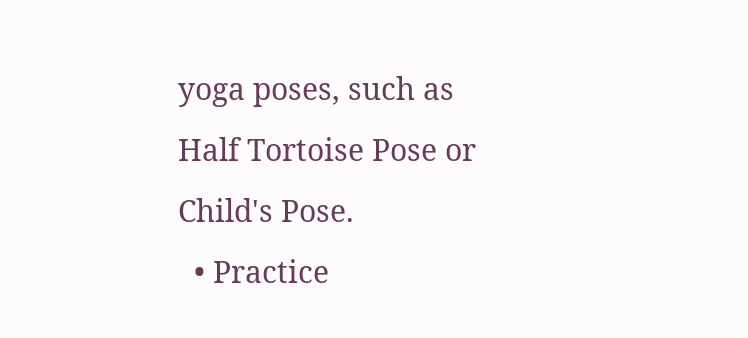yoga poses, such as Half Tortoise Pose or Child's Pose.
  • Practice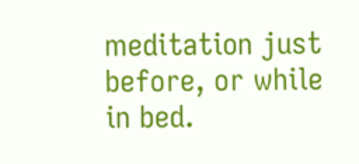meditation just before, or while in bed.